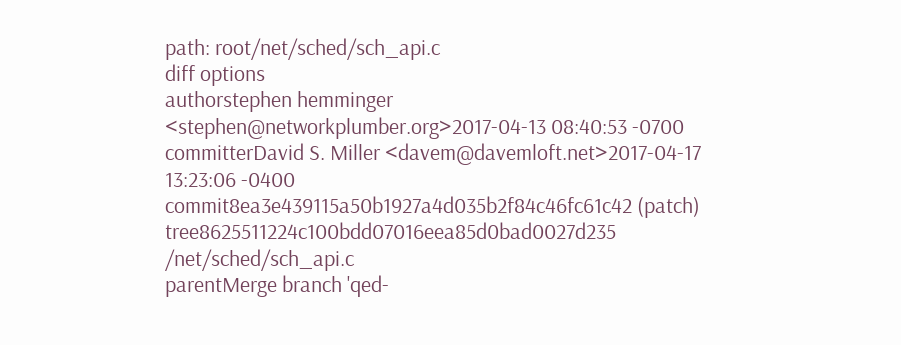path: root/net/sched/sch_api.c
diff options
authorstephen hemminger <stephen@networkplumber.org>2017-04-13 08:40:53 -0700
committerDavid S. Miller <davem@davemloft.net>2017-04-17 13:23:06 -0400
commit8ea3e439115a50b1927a4d035b2f84c46fc61c42 (patch)
tree8625511224c100bdd07016eea85d0bad0027d235 /net/sched/sch_api.c
parentMerge branch 'qed-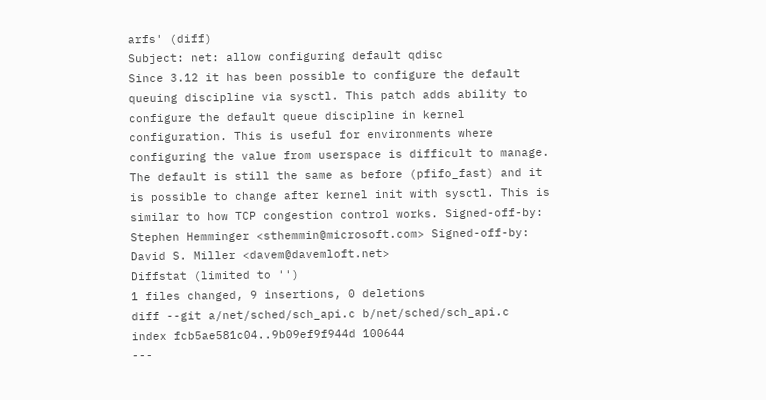arfs' (diff)
Subject: net: allow configuring default qdisc
Since 3.12 it has been possible to configure the default queuing discipline via sysctl. This patch adds ability to configure the default queue discipline in kernel configuration. This is useful for environments where configuring the value from userspace is difficult to manage. The default is still the same as before (pfifo_fast) and it is possible to change after kernel init with sysctl. This is similar to how TCP congestion control works. Signed-off-by: Stephen Hemminger <sthemmin@microsoft.com> Signed-off-by: David S. Miller <davem@davemloft.net>
Diffstat (limited to '')
1 files changed, 9 insertions, 0 deletions
diff --git a/net/sched/sch_api.c b/net/sched/sch_api.c
index fcb5ae581c04..9b09ef9f944d 100644
---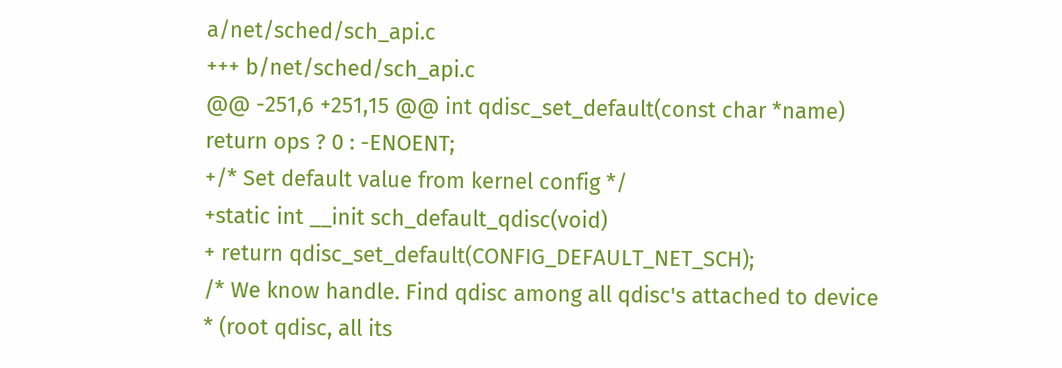a/net/sched/sch_api.c
+++ b/net/sched/sch_api.c
@@ -251,6 +251,15 @@ int qdisc_set_default(const char *name)
return ops ? 0 : -ENOENT;
+/* Set default value from kernel config */
+static int __init sch_default_qdisc(void)
+ return qdisc_set_default(CONFIG_DEFAULT_NET_SCH);
/* We know handle. Find qdisc among all qdisc's attached to device
* (root qdisc, all its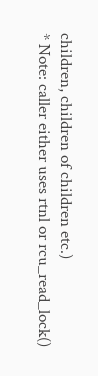children, children of children etc.)
* Note: caller either uses rtnl or rcu_read_lock()